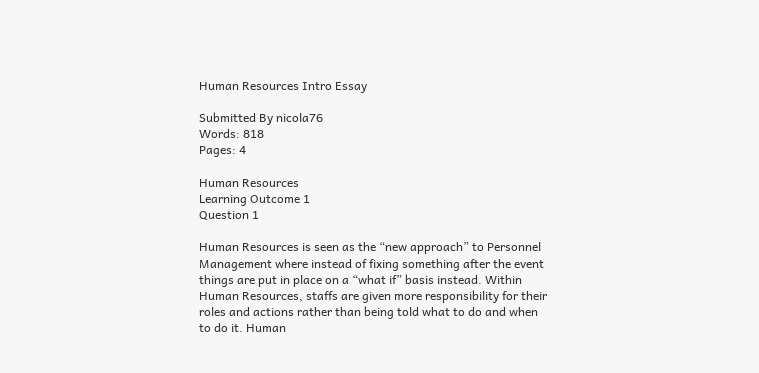Human Resources Intro Essay

Submitted By nicola76
Words: 818
Pages: 4

Human Resources
Learning Outcome 1
Question 1

Human Resources is seen as the “new approach” to Personnel Management where instead of fixing something after the event things are put in place on a “what if” basis instead. Within Human Resources, staffs are given more responsibility for their roles and actions rather than being told what to do and when to do it. Human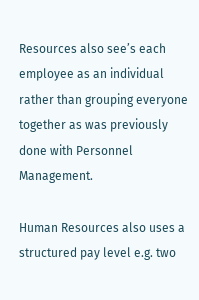Resources also see’s each employee as an individual rather than grouping everyone together as was previously done with Personnel Management.

Human Resources also uses a structured pay level e.g. two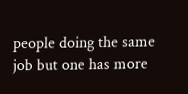people doing the same job but one has more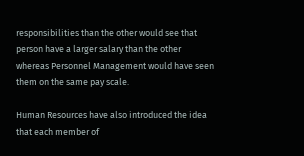responsibilities than the other would see that person have a larger salary than the other whereas Personnel Management would have seen them on the same pay scale.

Human Resources have also introduced the idea that each member of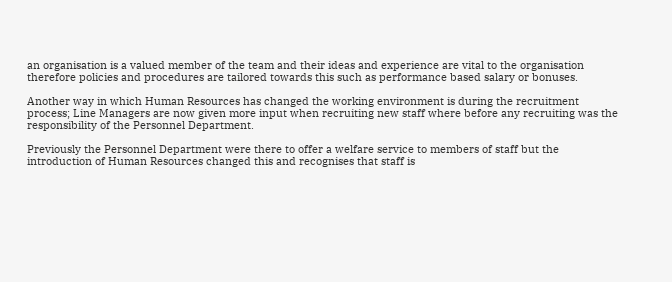an organisation is a valued member of the team and their ideas and experience are vital to the organisation therefore policies and procedures are tailored towards this such as performance based salary or bonuses.

Another way in which Human Resources has changed the working environment is during the recruitment process; Line Managers are now given more input when recruiting new staff where before any recruiting was the responsibility of the Personnel Department.

Previously the Personnel Department were there to offer a welfare service to members of staff but the introduction of Human Resources changed this and recognises that staff is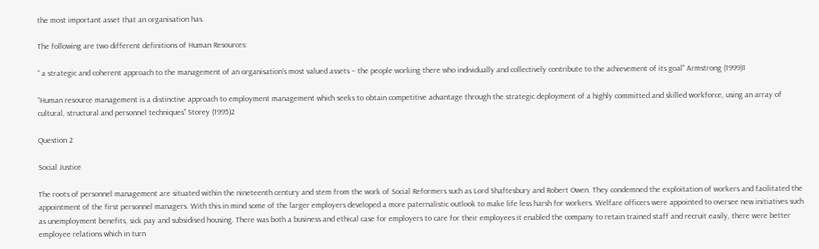the most important asset that an organisation has.

The following are two different definitions of Human Resources:

“ a strategic and coherent approach to the management of an organisation’s most valued assets – the people working there who individually and collectively contribute to the achievement of its goal” Armstrong (1999)1

“Human resource management is a distinctive approach to employment management which seeks to obtain competitive advantage through the strategic deployment of a highly committed and skilled workforce, using an array of cultural, structural and personnel techniques” Storey (1995)2

Question 2

Social Justice

The roots of personnel management are situated within the nineteenth century and stem from the work of Social Reformers such as Lord Shaftesbury and Robert Owen. They condemned the exploitation of workers and facilitated the appointment of the first personnel managers. With this in mind some of the larger employers developed a more paternalistic outlook to make life less harsh for workers. Welfare officers were appointed to oversee new initiatives such as unemployment benefits, sick pay and subsidised housing. There was both a business and ethical case for employers to care for their employees it enabled the company to retain trained staff and recruit easily, there were better employee relations which in turn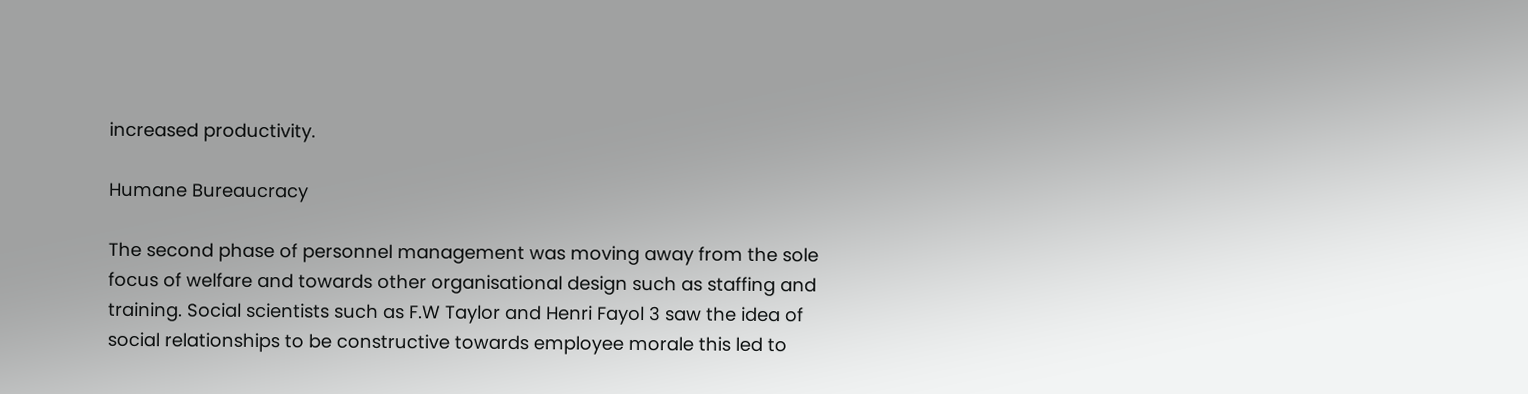increased productivity.

Humane Bureaucracy

The second phase of personnel management was moving away from the sole focus of welfare and towards other organisational design such as staffing and training. Social scientists such as F.W Taylor and Henri Fayol 3 saw the idea of social relationships to be constructive towards employee morale this led to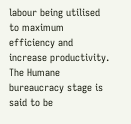labour being utilised to maximum efficiency and increase productivity. The Humane bureaucracy stage is said to be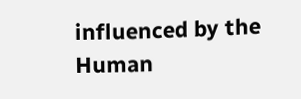influenced by the Human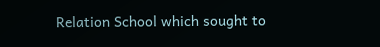Relation School which sought to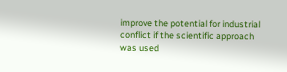improve the potential for industrial conflict if the scientific approach was used